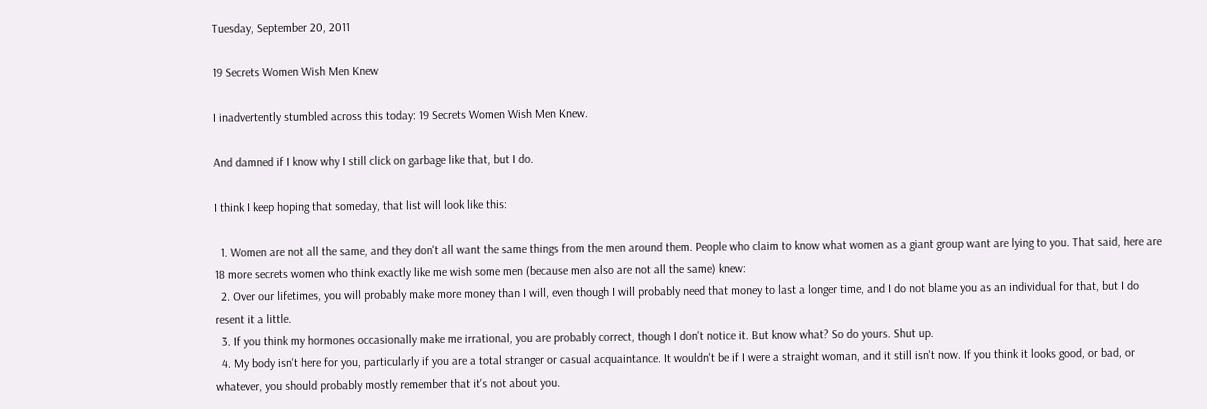Tuesday, September 20, 2011

19 Secrets Women Wish Men Knew

I inadvertently stumbled across this today: 19 Secrets Women Wish Men Knew.

And damned if I know why I still click on garbage like that, but I do.

I think I keep hoping that someday, that list will look like this:

  1. Women are not all the same, and they don't all want the same things from the men around them. People who claim to know what women as a giant group want are lying to you. That said, here are 18 more secrets women who think exactly like me wish some men (because men also are not all the same) knew:
  2. Over our lifetimes, you will probably make more money than I will, even though I will probably need that money to last a longer time, and I do not blame you as an individual for that, but I do resent it a little.
  3. If you think my hormones occasionally make me irrational, you are probably correct, though I don't notice it. But know what? So do yours. Shut up.
  4. My body isn't here for you, particularly if you are a total stranger or casual acquaintance. It wouldn't be if I were a straight woman, and it still isn't now. If you think it looks good, or bad, or whatever, you should probably mostly remember that it's not about you.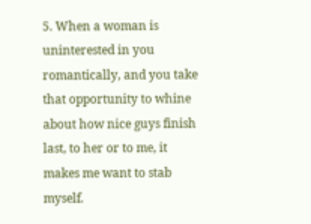5. When a woman is uninterested in you romantically, and you take that opportunity to whine about how nice guys finish last, to her or to me, it makes me want to stab myself.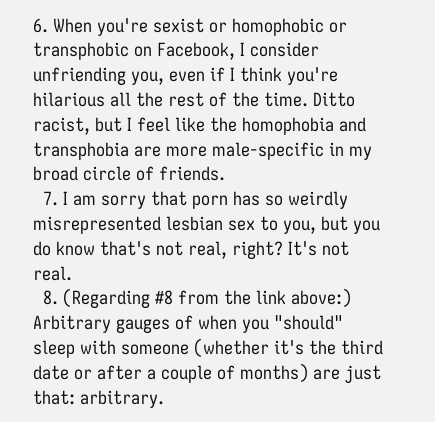6. When you're sexist or homophobic or transphobic on Facebook, I consider unfriending you, even if I think you're hilarious all the rest of the time. Ditto racist, but I feel like the homophobia and transphobia are more male-specific in my broad circle of friends.
  7. I am sorry that porn has so weirdly misrepresented lesbian sex to you, but you do know that's not real, right? It's not real.
  8. (Regarding #8 from the link above:) Arbitrary gauges of when you "should" sleep with someone (whether it's the third date or after a couple of months) are just that: arbitrary.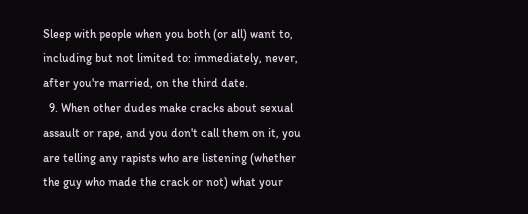Sleep with people when you both (or all) want to, including but not limited to: immediately, never, after you're married, on the third date.
  9. When other dudes make cracks about sexual assault or rape, and you don't call them on it, you are telling any rapists who are listening (whether the guy who made the crack or not) what your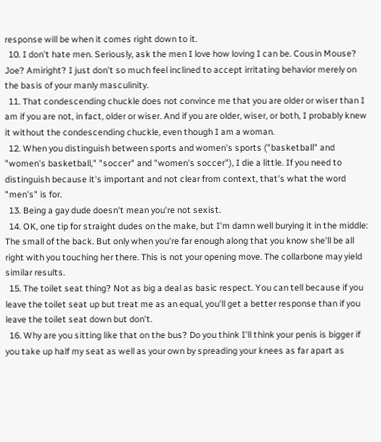response will be when it comes right down to it.
  10. I don't hate men. Seriously, ask the men I love how loving I can be. Cousin Mouse? Joe? Amiright? I just don't so much feel inclined to accept irritating behavior merely on the basis of your manly masculinity.
  11. That condescending chuckle does not convince me that you are older or wiser than I am if you are not, in fact, older or wiser. And if you are older, wiser, or both, I probably knew it without the condescending chuckle, even though I am a woman.
  12. When you distinguish between sports and women's sports ("basketball" and "women's basketball," "soccer" and "women's soccer"), I die a little. If you need to distinguish because it's important and not clear from context, that's what the word "men's" is for.
  13. Being a gay dude doesn't mean you're not sexist.
  14. OK, one tip for straight dudes on the make, but I'm damn well burying it in the middle: The small of the back. But only when you're far enough along that you know she'll be all right with you touching her there. This is not your opening move. The collarbone may yield similar results.
  15. The toilet seat thing? Not as big a deal as basic respect. You can tell because if you leave the toilet seat up but treat me as an equal, you'll get a better response than if you leave the toilet seat down but don't.
  16. Why are you sitting like that on the bus? Do you think I'll think your penis is bigger if you take up half my seat as well as your own by spreading your knees as far apart as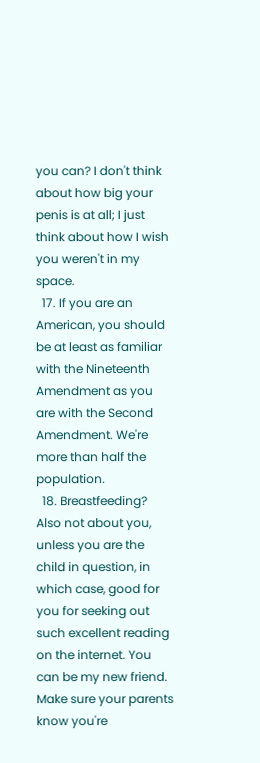you can? I don't think about how big your penis is at all; I just think about how I wish you weren't in my space.
  17. If you are an American, you should be at least as familiar with the Nineteenth Amendment as you are with the Second Amendment. We're more than half the population.
  18. Breastfeeding? Also not about you, unless you are the child in question, in which case, good for you for seeking out such excellent reading on the internet. You can be my new friend. Make sure your parents know you're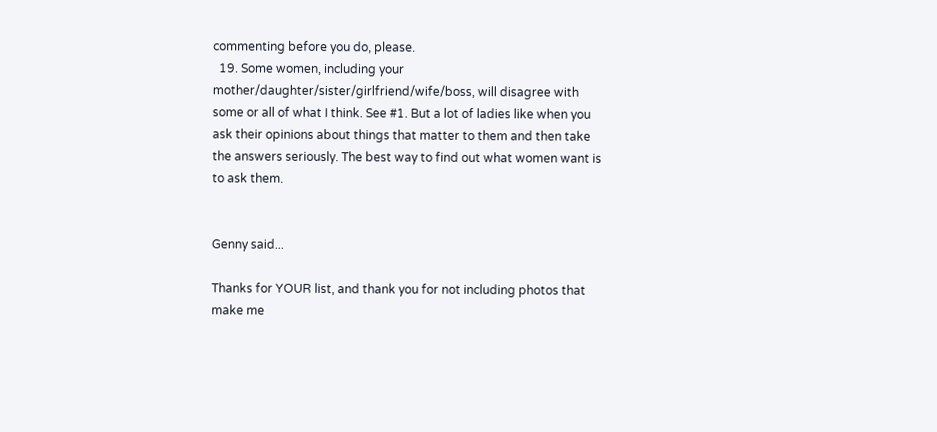commenting before you do, please.
  19. Some women, including your mother/daughter/sister/girlfriend/wife/boss, will disagree with some or all of what I think. See #1. But a lot of ladies like when you ask their opinions about things that matter to them and then take the answers seriously. The best way to find out what women want is to ask them.


Genny said...

Thanks for YOUR list, and thank you for not including photos that make me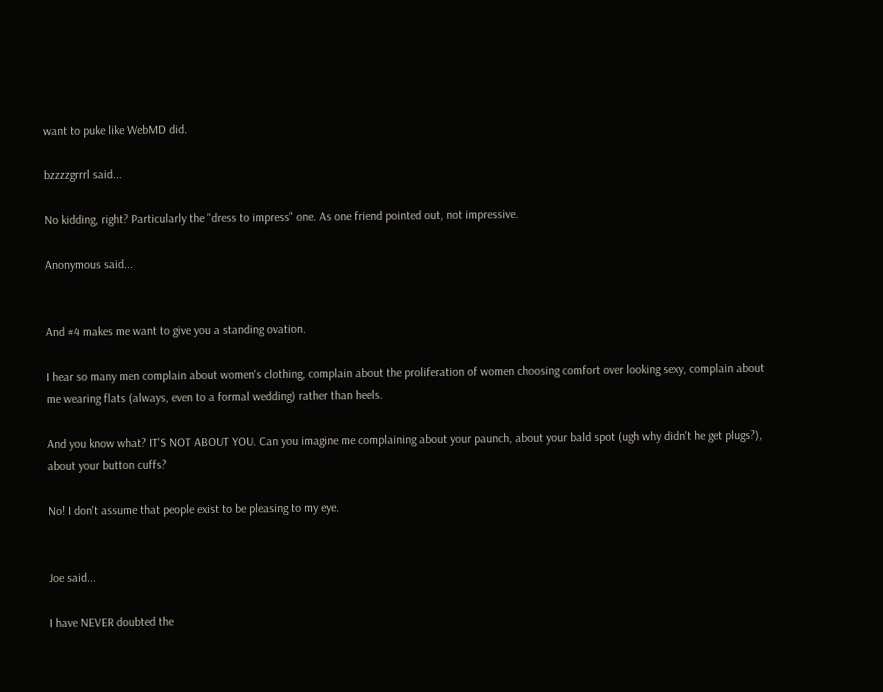want to puke like WebMD did.

bzzzzgrrrl said...

No kidding, right? Particularly the "dress to impress" one. As one friend pointed out, not impressive.

Anonymous said...


And #4 makes me want to give you a standing ovation.

I hear so many men complain about women's clothing, complain about the proliferation of women choosing comfort over looking sexy, complain about me wearing flats (always, even to a formal wedding) rather than heels.

And you know what? IT'S NOT ABOUT YOU. Can you imagine me complaining about your paunch, about your bald spot (ugh why didn't he get plugs?), about your button cuffs?

No! I don't assume that people exist to be pleasing to my eye.


Joe said...

I have NEVER doubted the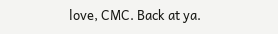love, CMC. Back at ya.